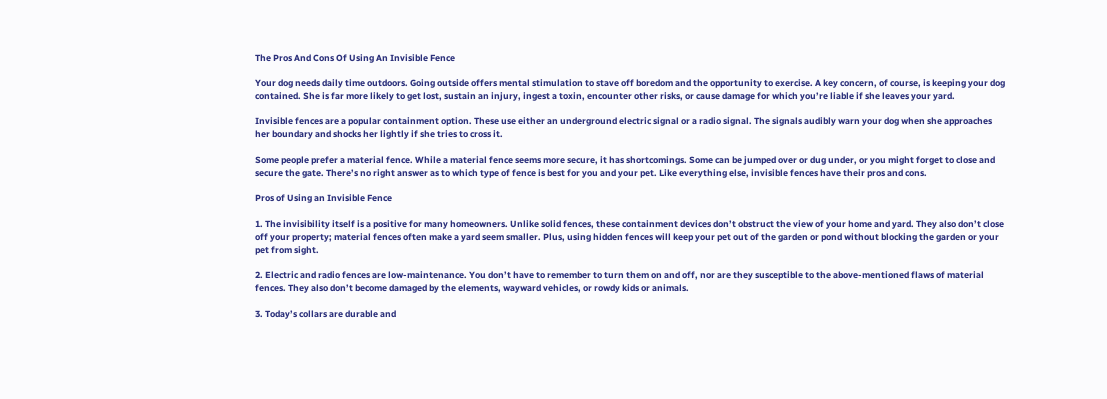The Pros And Cons Of Using An Invisible Fence

Your dog needs daily time outdoors. Going outside offers mental stimulation to stave off boredom and the opportunity to exercise. A key concern, of course, is keeping your dog contained. She is far more likely to get lost, sustain an injury, ingest a toxin, encounter other risks, or cause damage for which you’re liable if she leaves your yard.

Invisible fences are a popular containment option. These use either an underground electric signal or a radio signal. The signals audibly warn your dog when she approaches her boundary and shocks her lightly if she tries to cross it.

Some people prefer a material fence. While a material fence seems more secure, it has shortcomings. Some can be jumped over or dug under, or you might forget to close and secure the gate. There’s no right answer as to which type of fence is best for you and your pet. Like everything else, invisible fences have their pros and cons.

Pros of Using an Invisible Fence

1. The invisibility itself is a positive for many homeowners. Unlike solid fences, these containment devices don’t obstruct the view of your home and yard. They also don’t close off your property; material fences often make a yard seem smaller. Plus, using hidden fences will keep your pet out of the garden or pond without blocking the garden or your pet from sight.

2. Electric and radio fences are low-maintenance. You don’t have to remember to turn them on and off, nor are they susceptible to the above-mentioned flaws of material fences. They also don’t become damaged by the elements, wayward vehicles, or rowdy kids or animals.

3. Today’s collars are durable and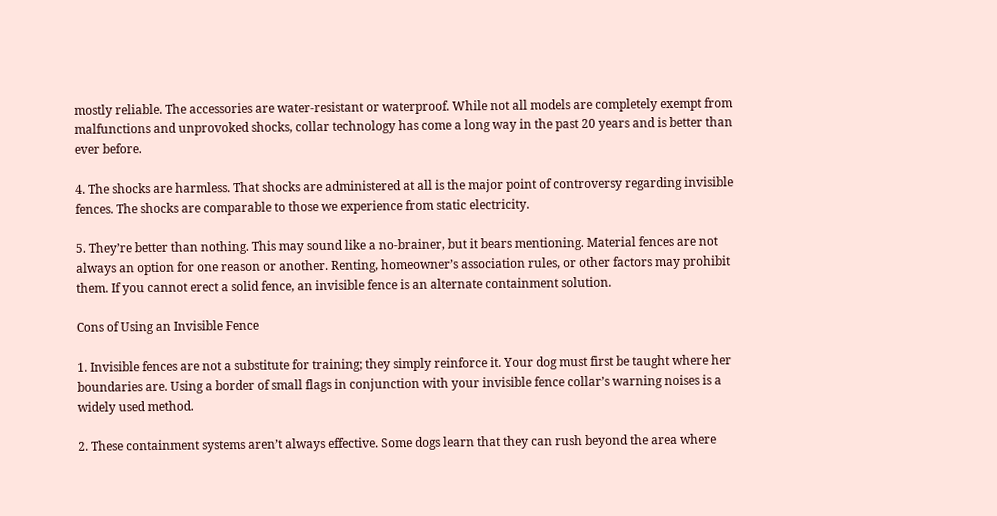mostly reliable. The accessories are water-resistant or waterproof. While not all models are completely exempt from malfunctions and unprovoked shocks, collar technology has come a long way in the past 20 years and is better than ever before.

4. The shocks are harmless. That shocks are administered at all is the major point of controversy regarding invisible fences. The shocks are comparable to those we experience from static electricity.

5. They’re better than nothing. This may sound like a no-brainer, but it bears mentioning. Material fences are not always an option for one reason or another. Renting, homeowner’s association rules, or other factors may prohibit them. If you cannot erect a solid fence, an invisible fence is an alternate containment solution.

Cons of Using an Invisible Fence

1. Invisible fences are not a substitute for training; they simply reinforce it. Your dog must first be taught where her boundaries are. Using a border of small flags in conjunction with your invisible fence collar’s warning noises is a widely used method.

2. These containment systems aren’t always effective. Some dogs learn that they can rush beyond the area where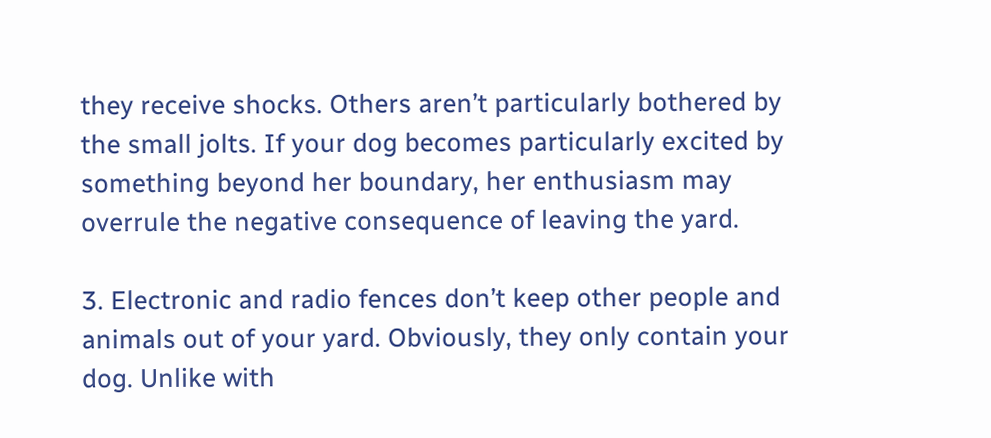they receive shocks. Others aren’t particularly bothered by the small jolts. If your dog becomes particularly excited by something beyond her boundary, her enthusiasm may overrule the negative consequence of leaving the yard.

3. Electronic and radio fences don’t keep other people and animals out of your yard. Obviously, they only contain your dog. Unlike with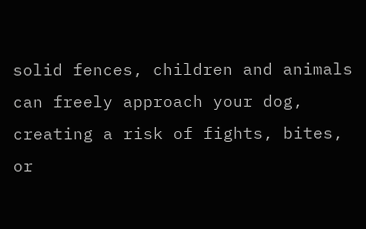solid fences, children and animals can freely approach your dog, creating a risk of fights, bites, or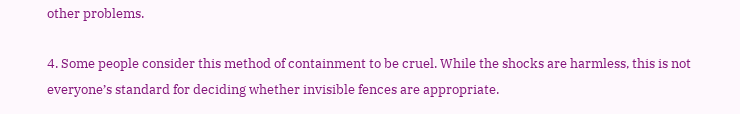other problems.

4. Some people consider this method of containment to be cruel. While the shocks are harmless, this is not everyone’s standard for deciding whether invisible fences are appropriate.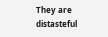They are distasteful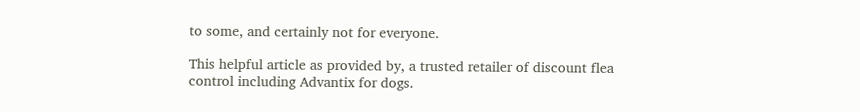to some, and certainly not for everyone.

This helpful article as provided by, a trusted retailer of discount flea control including Advantix for dogs.